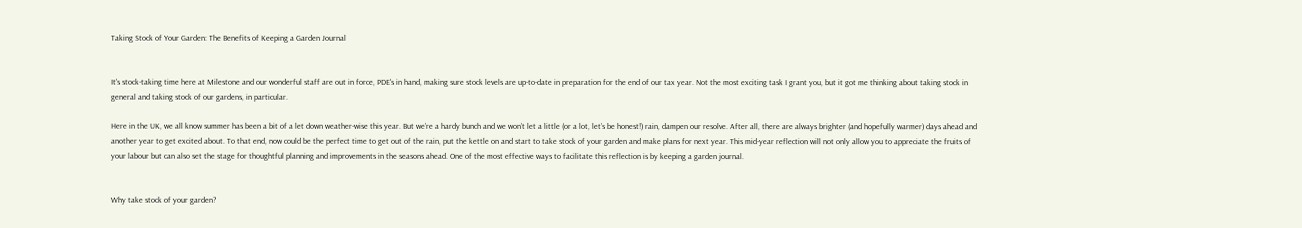Taking Stock of Your Garden: The Benefits of Keeping a Garden Journal


It's stock-taking time here at Milestone and our wonderful staff are out in force, PDE's in hand, making sure stock levels are up-to-date in preparation for the end of our tax year. Not the most exciting task I grant you, but it got me thinking about taking stock in general and taking stock of our gardens, in particular.

Here in the UK, we all know summer has been a bit of a let down weather-wise this year. But we’re a hardy bunch and we won’t let a little (or a lot, let’s be honest!) rain, dampen our resolve. After all, there are always brighter (and hopefully warmer) days ahead and another year to get excited about. To that end, now could be the perfect time to get out of the rain, put the kettle on and start to take stock of your garden and make plans for next year. This mid-year reflection will not only allow you to appreciate the fruits of your labour but can also set the stage for thoughtful planning and improvements in the seasons ahead. One of the most effective ways to facilitate this reflection is by keeping a garden journal.


Why take stock of your garden?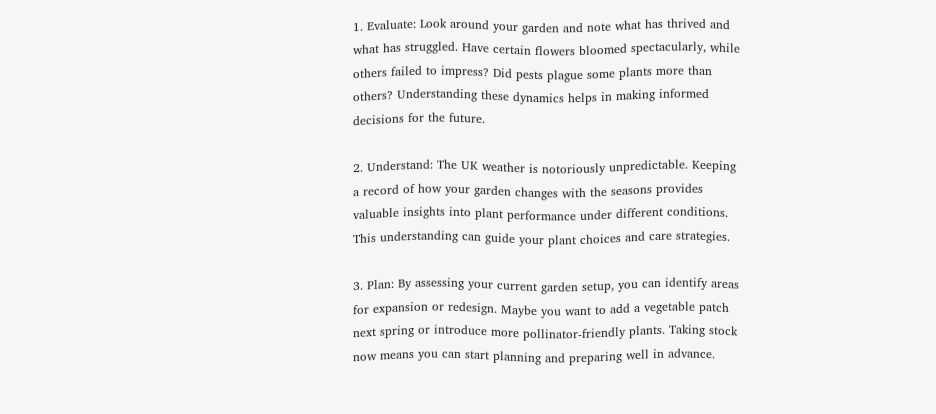1. Evaluate: Look around your garden and note what has thrived and what has struggled. Have certain flowers bloomed spectacularly, while others failed to impress? Did pests plague some plants more than others? Understanding these dynamics helps in making informed decisions for the future.

2. Understand: The UK weather is notoriously unpredictable. Keeping a record of how your garden changes with the seasons provides valuable insights into plant performance under different conditions. This understanding can guide your plant choices and care strategies.

3. Plan: By assessing your current garden setup, you can identify areas for expansion or redesign. Maybe you want to add a vegetable patch next spring or introduce more pollinator-friendly plants. Taking stock now means you can start planning and preparing well in advance.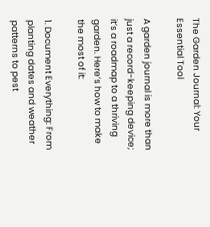The Garden Journal: Your Essential Tool

A garden journal is more than just a record-keeping device; it’s a roadmap to a thriving garden. Here’s how to make the most of it:

1. Document Everything: From planting dates and weather patterns to pest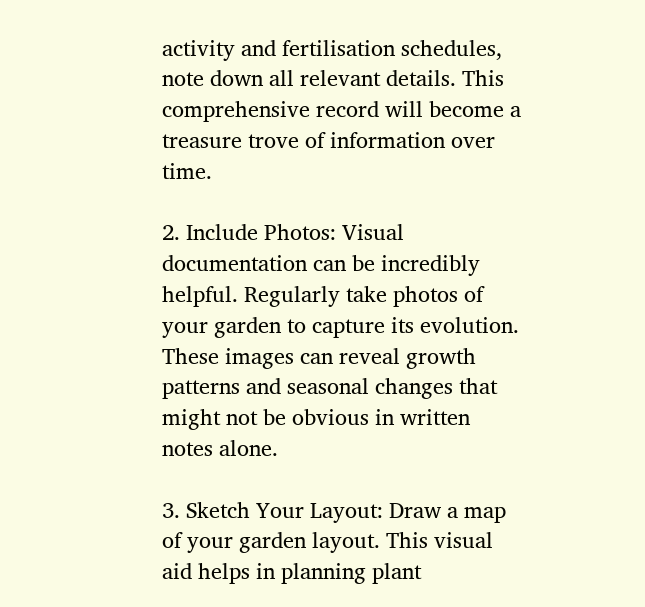activity and fertilisation schedules, note down all relevant details. This comprehensive record will become a treasure trove of information over time.

2. Include Photos: Visual documentation can be incredibly helpful. Regularly take photos of your garden to capture its evolution. These images can reveal growth patterns and seasonal changes that might not be obvious in written notes alone.

3. Sketch Your Layout: Draw a map of your garden layout. This visual aid helps in planning plant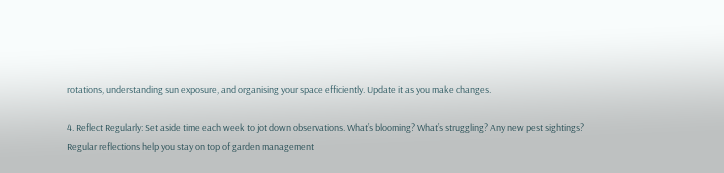rotations, understanding sun exposure, and organising your space efficiently. Update it as you make changes.

4. Reflect Regularly: Set aside time each week to jot down observations. What’s blooming? What’s struggling? Any new pest sightings? Regular reflections help you stay on top of garden management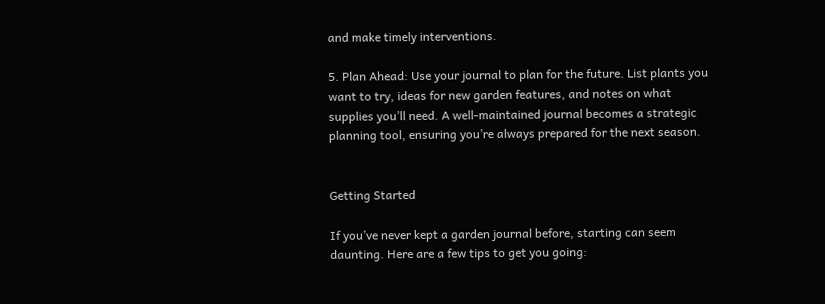and make timely interventions.

5. Plan Ahead: Use your journal to plan for the future. List plants you want to try, ideas for new garden features, and notes on what supplies you’ll need. A well-maintained journal becomes a strategic planning tool, ensuring you’re always prepared for the next season.


Getting Started

If you’ve never kept a garden journal before, starting can seem daunting. Here are a few tips to get you going: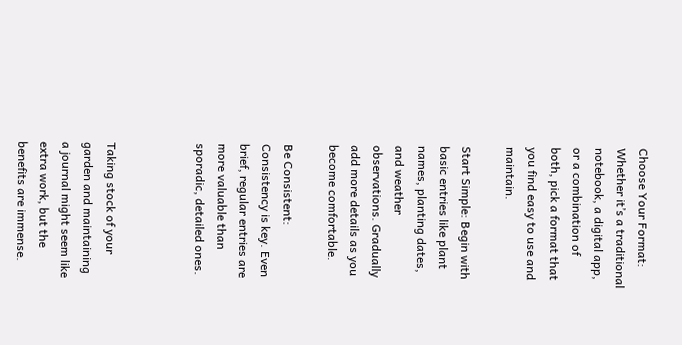Choose Your Format: Whether it’s a traditional notebook, a digital app, or a combination of both, pick a format that you find easy to use and maintain.

Start Simple: Begin with basic entries like plant names, planting dates, and weather observations. Gradually add more details as you become comfortable.

Be Consistent: Consistency is key. Even brief, regular entries are more valuable than sporadic, detailed ones.



Taking stock of your garden and maintaining a journal might seem like extra work, but the benefits are immense.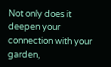Not only does it deepen your connection with your garden,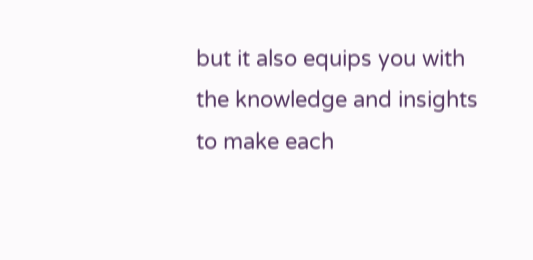but it also equips you with the knowledge and insights to make each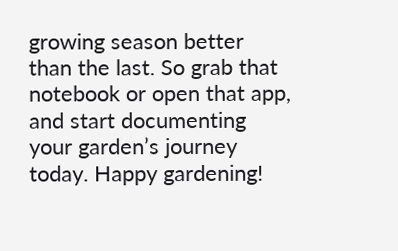growing season better than the last. So grab that notebook or open that app, and start documenting your garden’s journey today. Happy gardening!